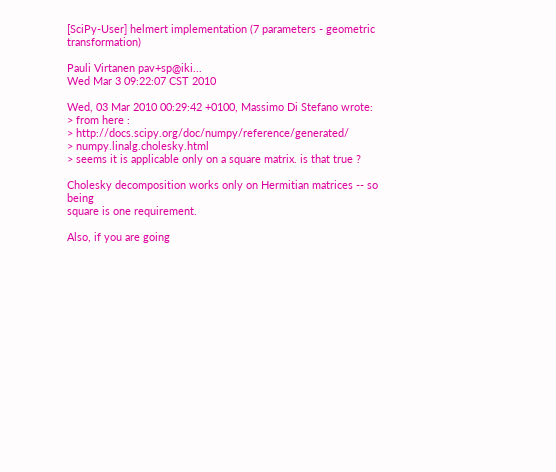[SciPy-User] helmert implementation (7 parameters - geometric transformation)

Pauli Virtanen pav+sp@iki...
Wed Mar 3 09:22:07 CST 2010

Wed, 03 Mar 2010 00:29:42 +0100, Massimo Di Stefano wrote:
> from here :
> http://docs.scipy.org/doc/numpy/reference/generated/
> numpy.linalg.cholesky.html
> seems it is applicable only on a square matrix. is that true ?

Cholesky decomposition works only on Hermitian matrices -- so being
square is one requirement.

Also, if you are going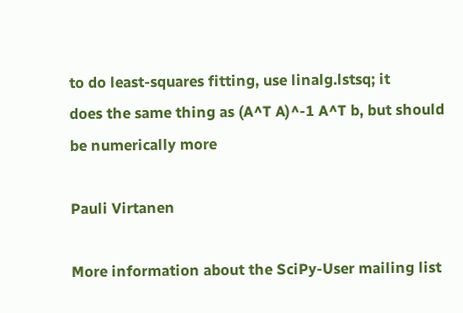to do least-squares fitting, use linalg.lstsq; it
does the same thing as (A^T A)^-1 A^T b, but should be numerically more

Pauli Virtanen

More information about the SciPy-User mailing list